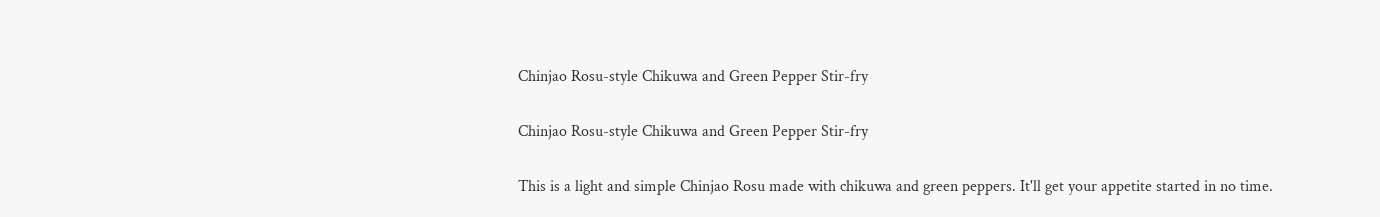Chinjao Rosu-style Chikuwa and Green Pepper Stir-fry

Chinjao Rosu-style Chikuwa and Green Pepper Stir-fry

This is a light and simple Chinjao Rosu made with chikuwa and green peppers. It'll get your appetite started in no time.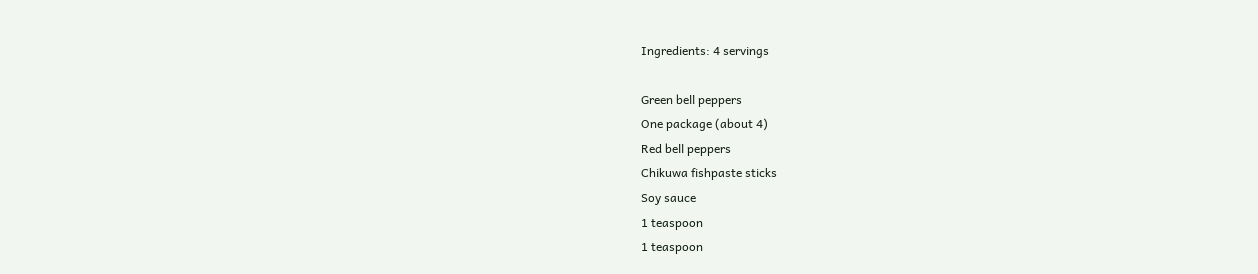Ingredients: 4 servings

Green bell peppers
One package (about 4)
Red bell peppers
Chikuwa fishpaste sticks
Soy sauce
1 teaspoon
1 teaspoon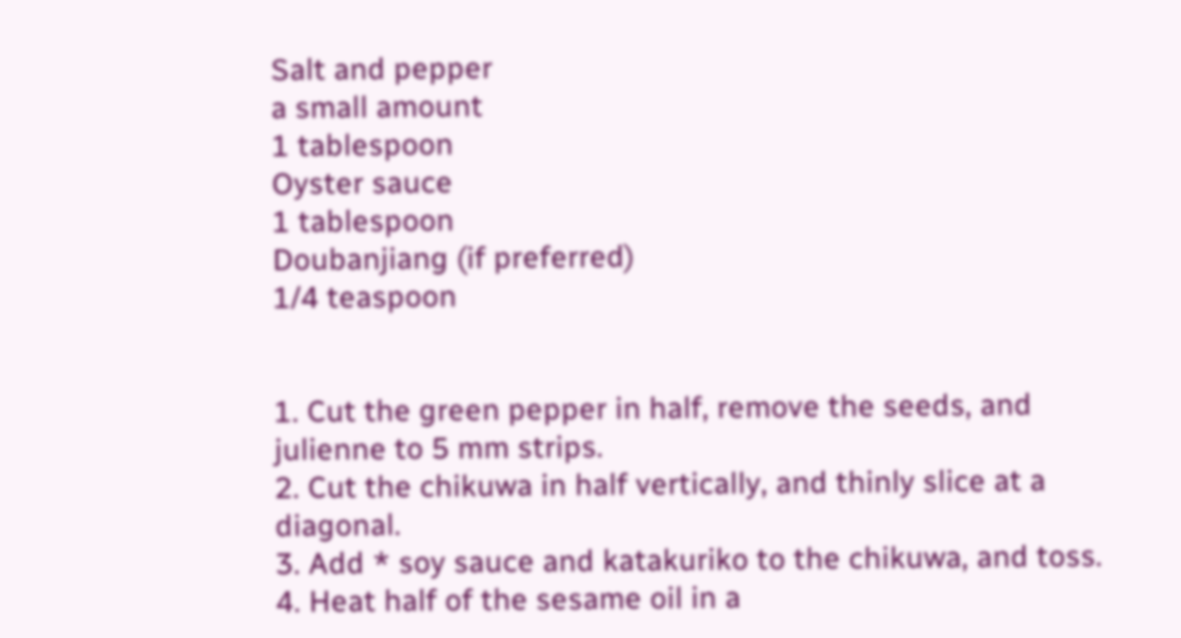Salt and pepper
a small amount
1 tablespoon
Oyster sauce
1 tablespoon
Doubanjiang (if preferred)
1/4 teaspoon


1. Cut the green pepper in half, remove the seeds, and julienne to 5 mm strips.
2. Cut the chikuwa in half vertically, and thinly slice at a diagonal.
3. Add * soy sauce and katakuriko to the chikuwa, and toss.
4. Heat half of the sesame oil in a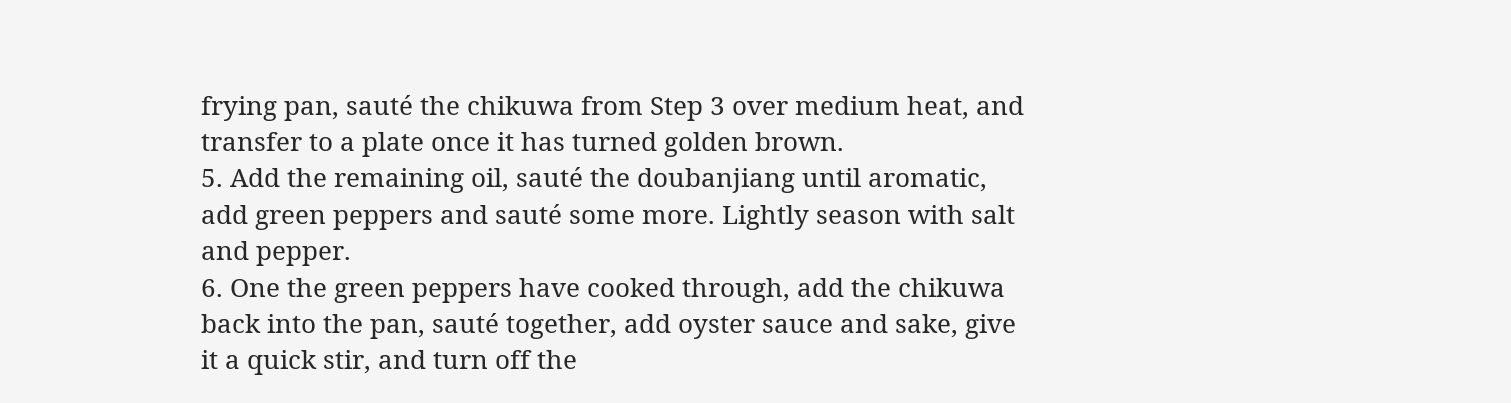frying pan, sauté the chikuwa from Step 3 over medium heat, and transfer to a plate once it has turned golden brown.
5. Add the remaining oil, sauté the doubanjiang until aromatic, add green peppers and sauté some more. Lightly season with salt and pepper.
6. One the green peppers have cooked through, add the chikuwa back into the pan, sauté together, add oyster sauce and sake, give it a quick stir, and turn off the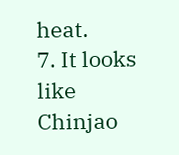heat.
7. It looks like Chinjao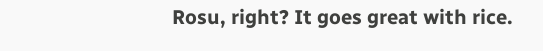Rosu, right? It goes great with rice.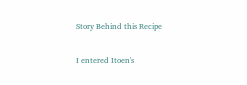Story Behind this Recipe

I entered Itoen's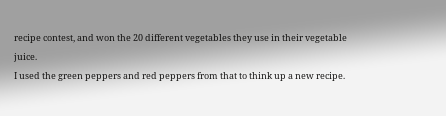recipe contest, and won the 20 different vegetables they use in their vegetable juice.
I used the green peppers and red peppers from that to think up a new recipe.